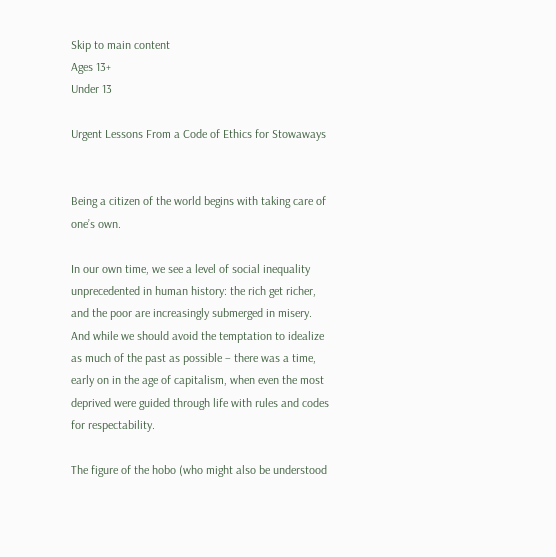Skip to main content
Ages 13+
Under 13

Urgent Lessons From a Code of Ethics for Stowaways


Being a citizen of the world begins with taking care of one’s own.

In our own time, we see a level of social inequality unprecedented in human history: the rich get richer, and the poor are increasingly submerged in misery. And while we should avoid the temptation to idealize as much of the past as possible – there was a time, early on in the age of capitalism, when even the most deprived were guided through life with rules and codes for respectability.

The figure of the hobo (who might also be understood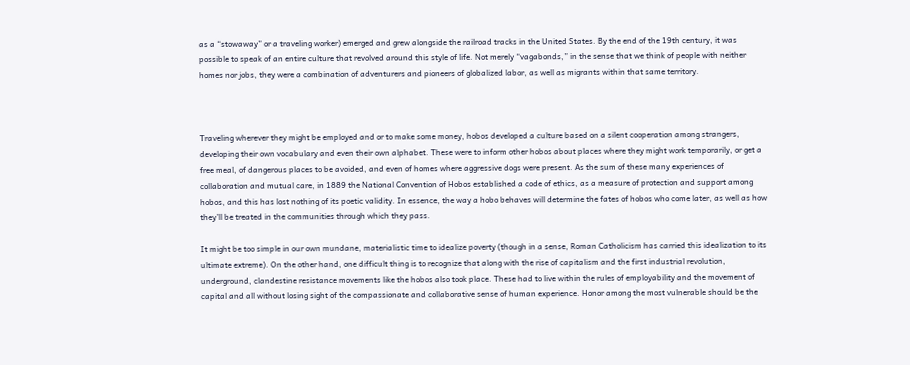as a “stowaway” or a traveling worker) emerged and grew alongside the railroad tracks in the United States. By the end of the 19th century, it was possible to speak of an entire culture that revolved around this style of life. Not merely “vagabonds,” in the sense that we think of people with neither homes nor jobs, they were a combination of adventurers and pioneers of globalized labor, as well as migrants within that same territory.



Traveling wherever they might be employed and or to make some money, hobos developed a culture based on a silent cooperation among strangers, developing their own vocabulary and even their own alphabet. These were to inform other hobos about places where they might work temporarily, or get a free meal, of dangerous places to be avoided, and even of homes where aggressive dogs were present. As the sum of these many experiences of collaboration and mutual care, in 1889 the National Convention of Hobos established a code of ethics, as a measure of protection and support among hobos, and this has lost nothing of its poetic validity. In essence, the way a hobo behaves will determine the fates of hobos who come later, as well as how they’ll be treated in the communities through which they pass.

It might be too simple in our own mundane, materialistic time to idealize poverty (though in a sense, Roman Catholicism has carried this idealization to its ultimate extreme). On the other hand, one difficult thing is to recognize that along with the rise of capitalism and the first industrial revolution, underground, clandestine resistance movements like the hobos also took place. These had to live within the rules of employability and the movement of capital and all without losing sight of the compassionate and collaborative sense of human experience. Honor among the most vulnerable should be the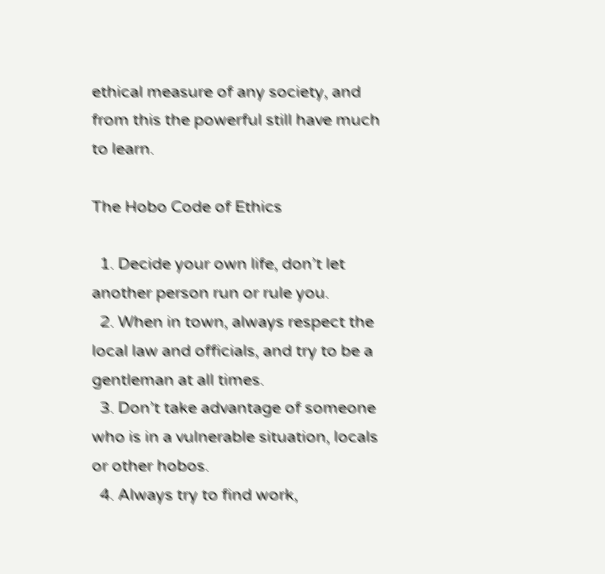ethical measure of any society, and from this the powerful still have much to learn.

The Hobo Code of Ethics

  1. Decide your own life, don’t let another person run or rule you.
  2. When in town, always respect the local law and officials, and try to be a gentleman at all times.
  3. Don’t take advantage of someone who is in a vulnerable situation, locals or other hobos.
  4. Always try to find work,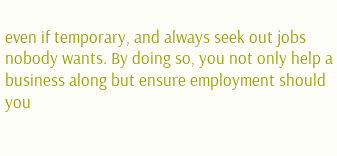even if temporary, and always seek out jobs nobody wants. By doing so, you not only help a business along but ensure employment should you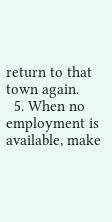return to that town again.
  5. When no employment is available, make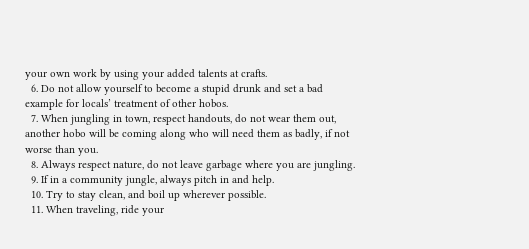your own work by using your added talents at crafts.
  6. Do not allow yourself to become a stupid drunk and set a bad example for locals’ treatment of other hobos.
  7. When jungling in town, respect handouts, do not wear them out, another hobo will be coming along who will need them as badly, if not worse than you.
  8. Always respect nature, do not leave garbage where you are jungling.
  9. If in a community jungle, always pitch in and help.
  10. Try to stay clean, and boil up wherever possible.
  11. When traveling, ride your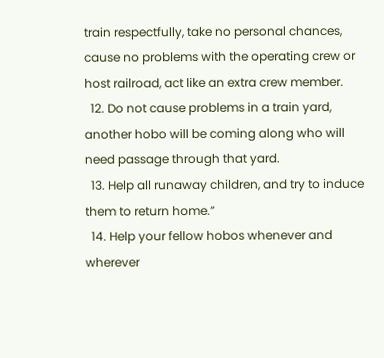train respectfully, take no personal chances, cause no problems with the operating crew or host railroad, act like an extra crew member.
  12. Do not cause problems in a train yard, another hobo will be coming along who will need passage through that yard.
  13. Help all runaway children, and try to induce them to return home.”
  14. Help your fellow hobos whenever and wherever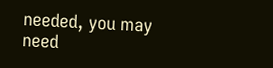needed, you may need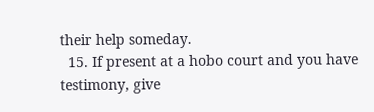their help someday.
  15. If present at a hobo court and you have testimony, give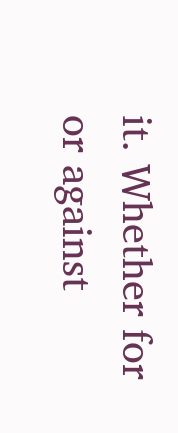it. Whether for or against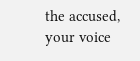the accused, your voice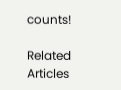counts!

Related Articles